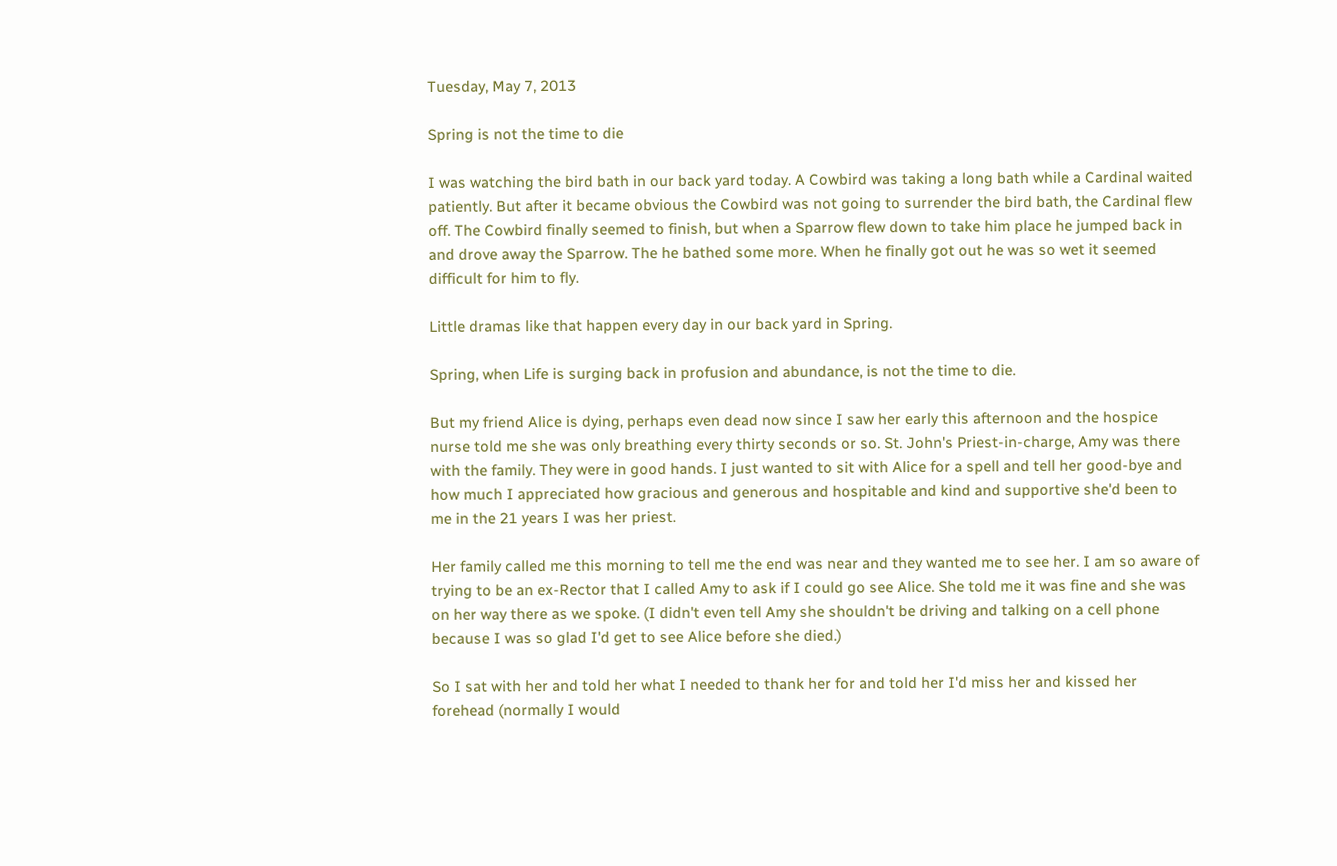Tuesday, May 7, 2013

Spring is not the time to die

I was watching the bird bath in our back yard today. A Cowbird was taking a long bath while a Cardinal waited patiently. But after it became obvious the Cowbird was not going to surrender the bird bath, the Cardinal flew off. The Cowbird finally seemed to finish, but when a Sparrow flew down to take him place he jumped back in and drove away the Sparrow. The he bathed some more. When he finally got out he was so wet it seemed difficult for him to fly.

Little dramas like that happen every day in our back yard in Spring.

Spring, when Life is surging back in profusion and abundance, is not the time to die.

But my friend Alice is dying, perhaps even dead now since I saw her early this afternoon and the hospice nurse told me she was only breathing every thirty seconds or so. St. John's Priest-in-charge, Amy was there with the family. They were in good hands. I just wanted to sit with Alice for a spell and tell her good-bye and how much I appreciated how gracious and generous and hospitable and kind and supportive she'd been to me in the 21 years I was her priest.

Her family called me this morning to tell me the end was near and they wanted me to see her. I am so aware of trying to be an ex-Rector that I called Amy to ask if I could go see Alice. She told me it was fine and she was on her way there as we spoke. (I didn't even tell Amy she shouldn't be driving and talking on a cell phone because I was so glad I'd get to see Alice before she died.)

So I sat with her and told her what I needed to thank her for and told her I'd miss her and kissed her forehead (normally I would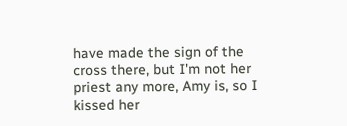have made the sign of the cross there, but I'm not her priest any more, Amy is, so I kissed her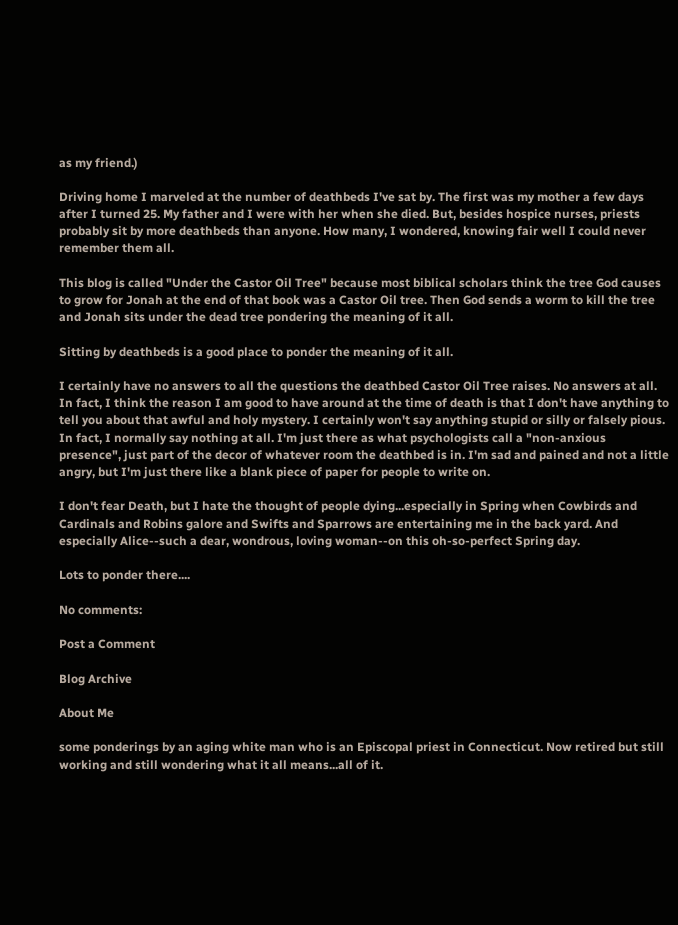as my friend.)

Driving home I marveled at the number of deathbeds I've sat by. The first was my mother a few days after I turned 25. My father and I were with her when she died. But, besides hospice nurses, priests probably sit by more deathbeds than anyone. How many, I wondered, knowing fair well I could never remember them all.

This blog is called "Under the Castor Oil Tree" because most biblical scholars think the tree God causes to grow for Jonah at the end of that book was a Castor Oil tree. Then God sends a worm to kill the tree and Jonah sits under the dead tree pondering the meaning of it all.

Sitting by deathbeds is a good place to ponder the meaning of it all.

I certainly have no answers to all the questions the deathbed Castor Oil Tree raises. No answers at all. In fact, I think the reason I am good to have around at the time of death is that I don't have anything to tell you about that awful and holy mystery. I certainly won't say anything stupid or silly or falsely pious. In fact, I normally say nothing at all. I'm just there as what psychologists call a "non-anxious presence", just part of the decor of whatever room the deathbed is in. I'm sad and pained and not a little angry, but I'm just there like a blank piece of paper for people to write on.

I don't fear Death, but I hate the thought of people dying...especially in Spring when Cowbirds and Cardinals and Robins galore and Swifts and Sparrows are entertaining me in the back yard. And especially Alice--such a dear, wondrous, loving woman--on this oh-so-perfect Spring day.

Lots to ponder there....

No comments:

Post a Comment

Blog Archive

About Me

some ponderings by an aging white man who is an Episcopal priest in Connecticut. Now retired but still working and still wondering what it all means...all of it.